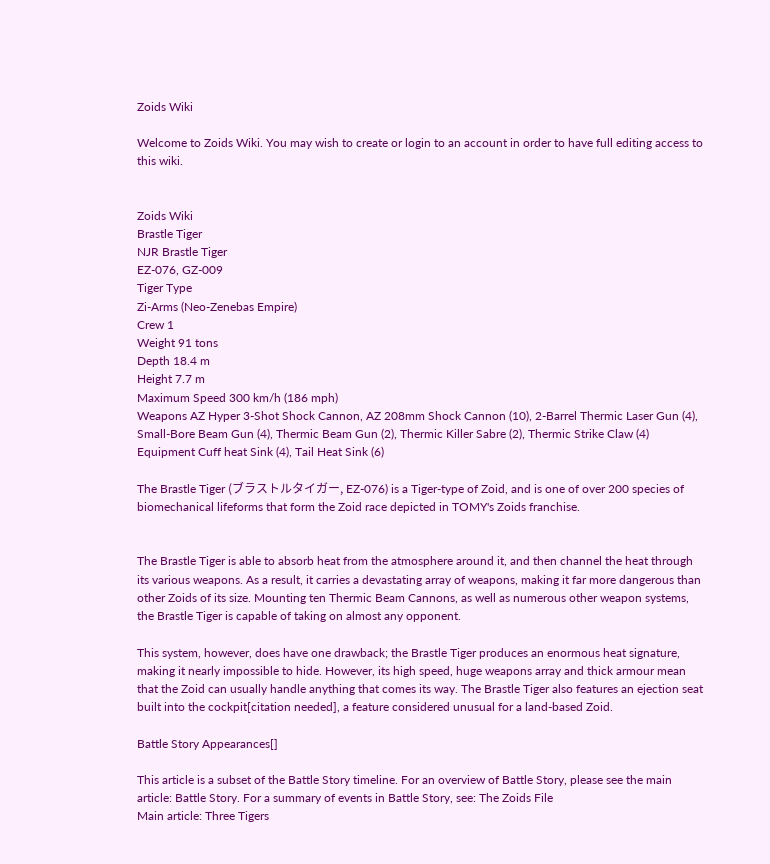Zoids Wiki

Welcome to Zoids Wiki. You may wish to create or login to an account in order to have full editing access to this wiki.


Zoids Wiki
Brastle Tiger
NJR Brastle Tiger
EZ-076, GZ-009
Tiger Type
Zi-Arms (Neo-Zenebas Empire)
Crew 1
Weight 91 tons
Depth 18.4 m
Height 7.7 m
Maximum Speed 300 km/h (186 mph)
Weapons AZ Hyper 3-Shot Shock Cannon, AZ 208mm Shock Cannon (10), 2-Barrel Thermic Laser Gun (4), Small-Bore Beam Gun (4), Thermic Beam Gun (2), Thermic Killer Sabre (2), Thermic Strike Claw (4)
Equipment Cuff heat Sink (4), Tail Heat Sink (6)

The Brastle Tiger (ブラストルタイガー, EZ-076) is a Tiger-type of Zoid, and is one of over 200 species of biomechanical lifeforms that form the Zoid race depicted in TOMY's Zoids franchise.


The Brastle Tiger is able to absorb heat from the atmosphere around it, and then channel the heat through its various weapons. As a result, it carries a devastating array of weapons, making it far more dangerous than other Zoids of its size. Mounting ten Thermic Beam Cannons, as well as numerous other weapon systems, the Brastle Tiger is capable of taking on almost any opponent.

This system, however, does have one drawback; the Brastle Tiger produces an enormous heat signature, making it nearly impossible to hide. However, its high speed, huge weapons array and thick armour mean that the Zoid can usually handle anything that comes its way. The Brastle Tiger also features an ejection seat built into the cockpit[citation needed], a feature considered unusual for a land-based Zoid.

Battle Story Appearances[]

This article is a subset of the Battle Story timeline. For an overview of Battle Story, please see the main article: Battle Story. For a summary of events in Battle Story, see: The Zoids File
Main article: Three Tigers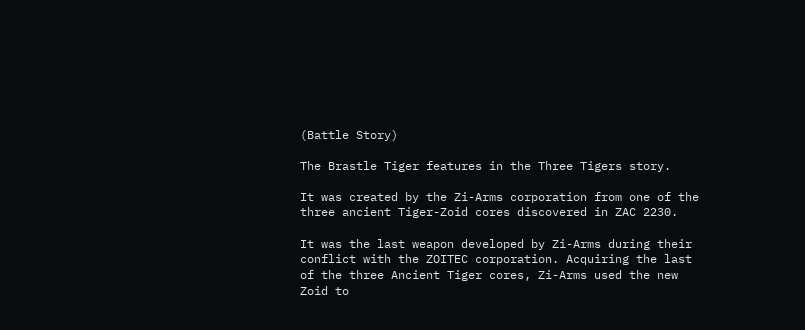(Battle Story)

The Brastle Tiger features in the Three Tigers story.

It was created by the Zi-Arms corporation from one of the three ancient Tiger-Zoid cores discovered in ZAC 2230.

It was the last weapon developed by Zi-Arms during their conflict with the ZOITEC corporation. Acquiring the last of the three Ancient Tiger cores, Zi-Arms used the new Zoid to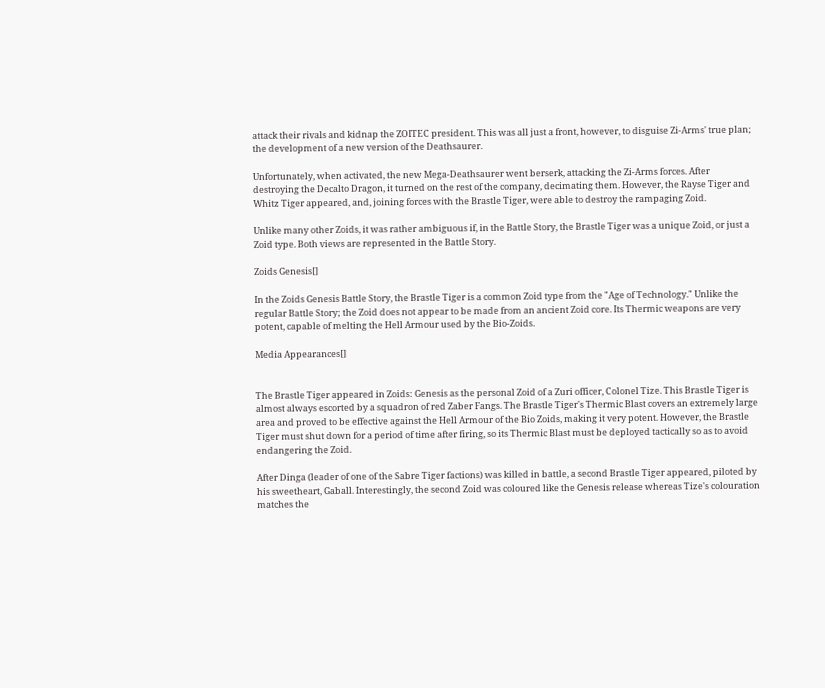attack their rivals and kidnap the ZOITEC president. This was all just a front, however, to disguise Zi-Arms' true plan; the development of a new version of the Deathsaurer.

Unfortunately, when activated, the new Mega-Deathsaurer went berserk, attacking the Zi-Arms forces. After destroying the Decalto Dragon, it turned on the rest of the company, decimating them. However, the Rayse Tiger and Whitz Tiger appeared, and, joining forces with the Brastle Tiger, were able to destroy the rampaging Zoid.

Unlike many other Zoids, it was rather ambiguous if, in the Battle Story, the Brastle Tiger was a unique Zoid, or just a Zoid type. Both views are represented in the Battle Story.

Zoids Genesis[]

In the Zoids Genesis Battle Story, the Brastle Tiger is a common Zoid type from the "Age of Technology." Unlike the regular Battle Story; the Zoid does not appear to be made from an ancient Zoid core. Its Thermic weapons are very potent, capable of melting the Hell Armour used by the Bio-Zoids.

Media Appearances[]


The Brastle Tiger appeared in Zoids: Genesis as the personal Zoid of a Zuri officer, Colonel Tize. This Brastle Tiger is almost always escorted by a squadron of red Zaber Fangs. The Brastle Tiger's Thermic Blast covers an extremely large area and proved to be effective against the Hell Armour of the Bio Zoids, making it very potent. However, the Brastle Tiger must shut down for a period of time after firing, so its Thermic Blast must be deployed tactically so as to avoid endangering the Zoid.

After Dinga (leader of one of the Sabre Tiger factions) was killed in battle, a second Brastle Tiger appeared, piloted by his sweetheart, Gaball. Interestingly, the second Zoid was coloured like the Genesis release whereas Tize's colouration matches the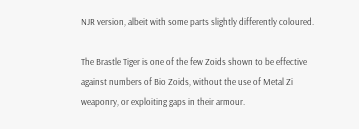NJR version, albeit with some parts slightly differently coloured.

The Brastle Tiger is one of the few Zoids shown to be effective against numbers of Bio Zoids, without the use of Metal Zi weaponry, or exploiting gaps in their armour.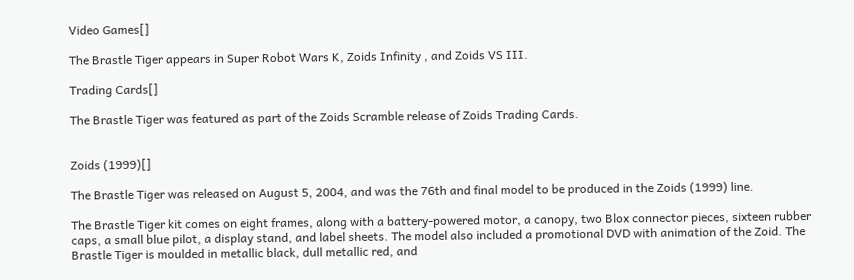Video Games[]

The Brastle Tiger appears in Super Robot Wars K, Zoids Infinity , and Zoids VS III.

Trading Cards[]

The Brastle Tiger was featured as part of the Zoids Scramble release of Zoids Trading Cards.


Zoids (1999)[]

The Brastle Tiger was released on August 5, 2004, and was the 76th and final model to be produced in the Zoids (1999) line.

The Brastle Tiger kit comes on eight frames, along with a battery-powered motor, a canopy, two Blox connector pieces, sixteen rubber caps, a small blue pilot, a display stand, and label sheets. The model also included a promotional DVD with animation of the Zoid. The Brastle Tiger is moulded in metallic black, dull metallic red, and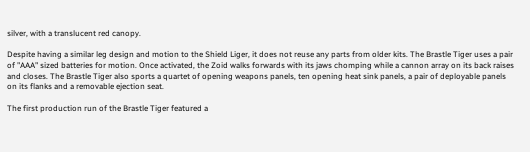silver, with a translucent red canopy.

Despite having a similar leg design and motion to the Shield Liger, it does not reuse any parts from older kits. The Brastle Tiger uses a pair of "AAA" sized batteries for motion. Once activated, the Zoid walks forwards with its jaws chomping while a cannon array on its back raises and closes. The Brastle Tiger also sports a quartet of opening weapons panels, ten opening heat sink panels, a pair of deployable panels on its flanks and a removable ejection seat.

The first production run of the Brastle Tiger featured a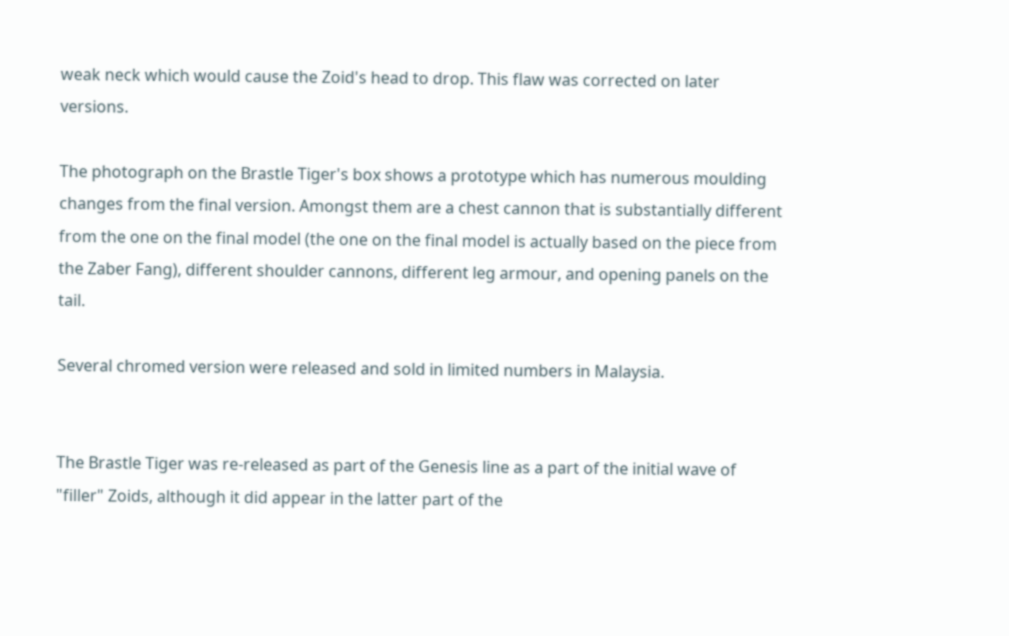weak neck which would cause the Zoid's head to drop. This flaw was corrected on later versions.

The photograph on the Brastle Tiger's box shows a prototype which has numerous moulding changes from the final version. Amongst them are a chest cannon that is substantially different from the one on the final model (the one on the final model is actually based on the piece from the Zaber Fang), different shoulder cannons, different leg armour, and opening panels on the tail.

Several chromed version were released and sold in limited numbers in Malaysia.


The Brastle Tiger was re-released as part of the Genesis line as a part of the initial wave of "filler" Zoids, although it did appear in the latter part of the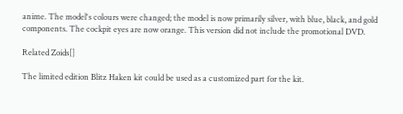anime. The model's colours were changed; the model is now primarily silver, with blue, black, and gold components. The cockpit eyes are now orange. This version did not include the promotional DVD.

Related Zoids[]

The limited edition Blitz Haken kit could be used as a customized part for the kit.